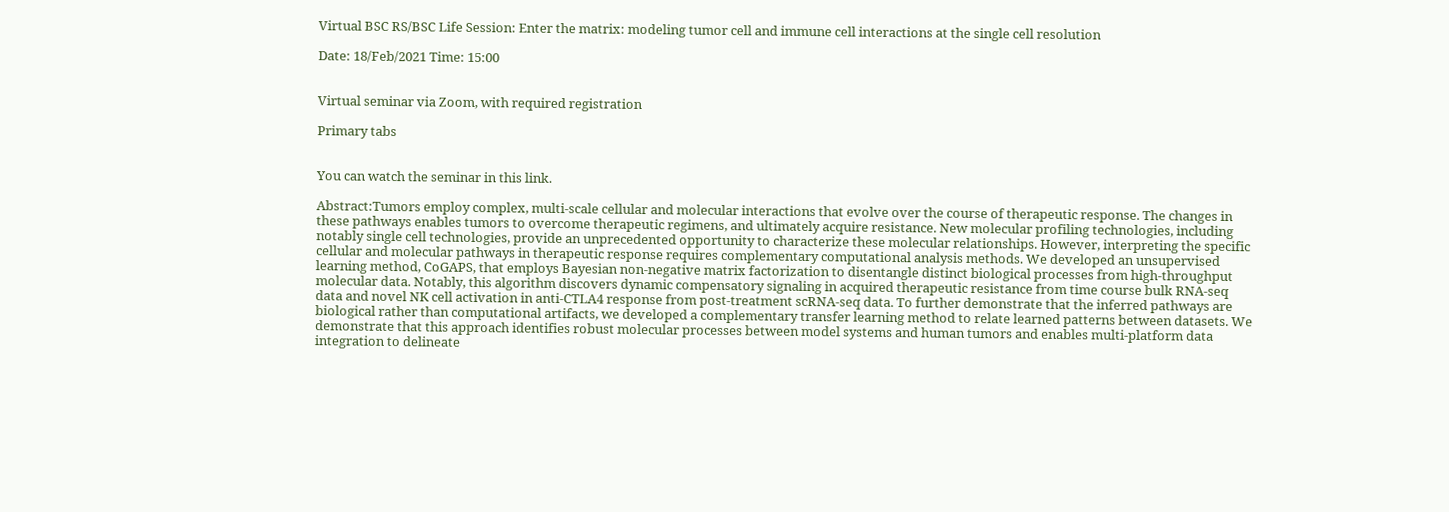Virtual BSC RS/BSC Life Session: Enter the matrix: modeling tumor cell and immune cell interactions at the single cell resolution

Date: 18/Feb/2021 Time: 15:00


Virtual seminar via Zoom, with required registration

Primary tabs


You can watch the seminar in this link.

Abstract:Tumors employ complex, multi-scale cellular and molecular interactions that evolve over the course of therapeutic response. The changes in these pathways enables tumors to overcome therapeutic regimens, and ultimately acquire resistance. New molecular profiling technologies, including notably single cell technologies, provide an unprecedented opportunity to characterize these molecular relationships. However, interpreting the specific cellular and molecular pathways in therapeutic response requires complementary computational analysis methods. We developed an unsupervised learning method, CoGAPS, that employs Bayesian non-negative matrix factorization to disentangle distinct biological processes from high-throughput molecular data. Notably, this algorithm discovers dynamic compensatory signaling in acquired therapeutic resistance from time course bulk RNA-seq data and novel NK cell activation in anti-CTLA4 response from post-treatment scRNA-seq data. To further demonstrate that the inferred pathways are biological rather than computational artifacts, we developed a complementary transfer learning method to relate learned patterns between datasets. We demonstrate that this approach identifies robust molecular processes between model systems and human tumors and enables multi-platform data integration to delineate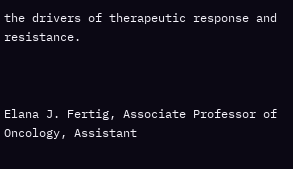the drivers of therapeutic response and resistance.



Elana J. Fertig, Associate Professor of Oncology, Assistant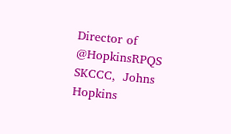Director of @HopkinsRPQS SKCCC,  Johns Hopkins